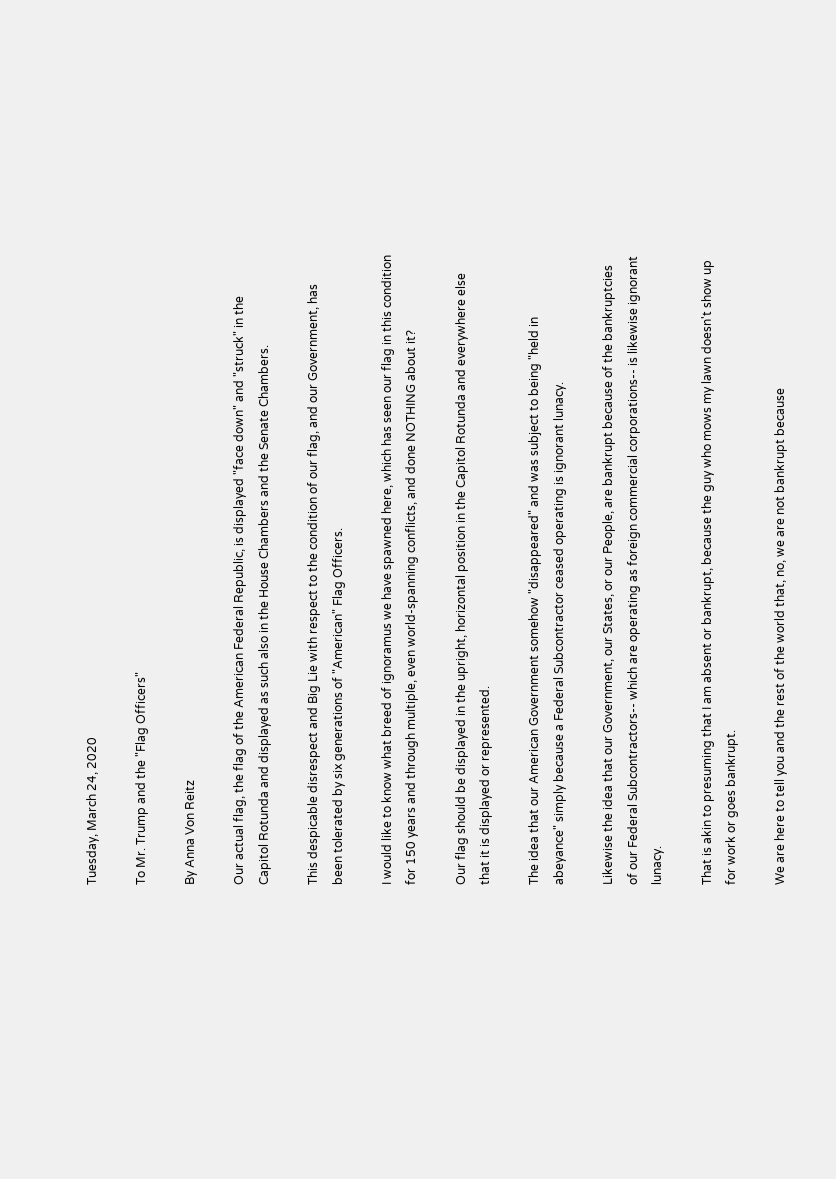Tuesday, March 24, 2020

To Mr. Trump and the "Flag Officers"

By Anna Von Reitz

Our actual flag, the flag of the American Federal Republic, is displayed "face down" and "struck" in the Capitol Rotunda and displayed as such also in the House Chambers and the Senate Chambers.

This despicable disrespect and Big Lie with respect to the condition of our flag, and our Government, has been tolerated by six generations of "American" Flag Officers.

I would like to know what breed of ignoramus we have spawned here, which has seen our flag in this condition for 150 years and through multiple, even world-spanning conflicts, and done NOTHING about it?

Our flag should be displayed in the upright, horizontal position in the Capitol Rotunda and everywhere else that it is displayed or represented.

The idea that our American Government somehow "disappeared" and was subject to being "held in abeyance" simply because a Federal Subcontractor ceased operating is ignorant lunacy.

Likewise the idea that our Government, our States, or our People, are bankrupt because of the bankruptcies of our Federal Subcontractors-- which are operating as foreign commercial corporations-- is likewise ignorant lunacy.

That is akin to presuming that I am absent or bankrupt, because the guy who mows my lawn doesn't show up for work or goes bankrupt.

We are here to tell you and the rest of the world that, no, we are not bankrupt because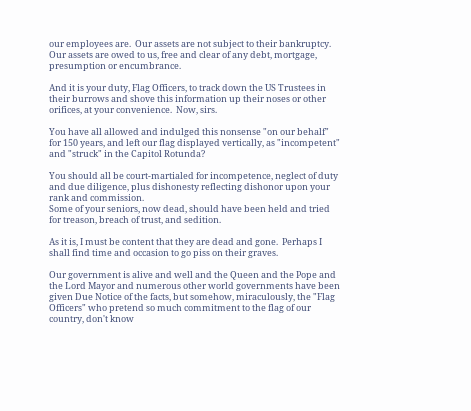our employees are.  Our assets are not subject to their bankruptcy. Our assets are owed to us, free and clear of any debt, mortgage, presumption or encumbrance.

And it is your duty, Flag Officers, to track down the US Trustees in their burrows and shove this information up their noses or other orifices, at your convenience.  Now, sirs.

You have all allowed and indulged this nonsense "on our behalf" for 150 years, and left our flag displayed vertically, as "incompetent" and "struck" in the Capitol Rotunda?

You should all be court-martialed for incompetence, neglect of duty and due diligence, plus dishonesty reflecting dishonor upon your rank and commission.
Some of your seniors, now dead, should have been held and tried for treason, breach of trust, and sedition.

As it is, I must be content that they are dead and gone.  Perhaps I shall find time and occasion to go piss on their graves.

Our government is alive and well and the Queen and the Pope and the Lord Mayor and numerous other world governments have been given Due Notice of the facts, but somehow, miraculously, the "Flag Officers" who pretend so much commitment to the flag of our country, don't know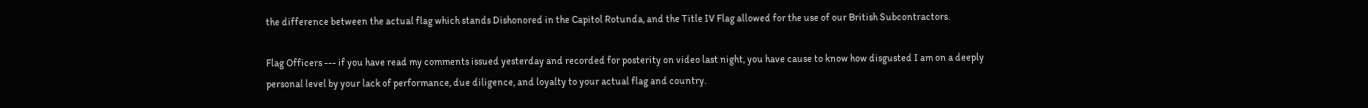the difference between the actual flag which stands Dishonored in the Capitol Rotunda, and the Title IV Flag allowed for the use of our British Subcontractors.

Flag Officers --- if you have read my comments issued yesterday and recorded for posterity on video last night, you have cause to know how disgusted I am on a deeply personal level by your lack of performance, due diligence, and loyalty to your actual flag and country.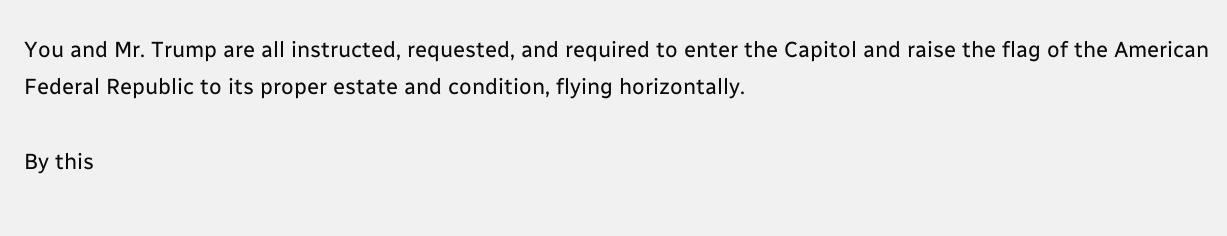You and Mr. Trump are all instructed, requested, and required to enter the Capitol and raise the flag of the American Federal Republic to its proper estate and condition, flying horizontally.

By this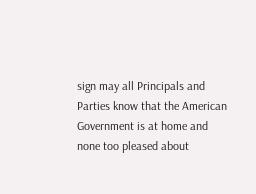sign may all Principals and Parties know that the American Government is at home and none too pleased about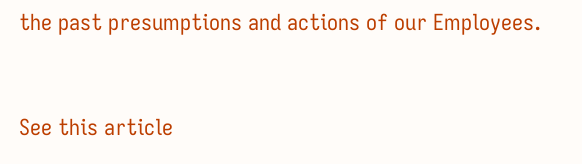the past presumptions and actions of our Employees.


See this article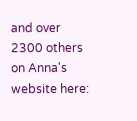and over 2300 others on Anna's website here: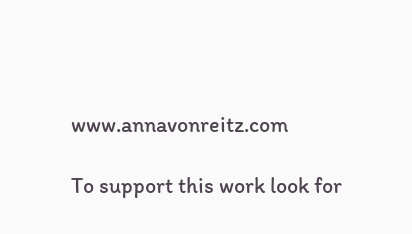www.annavonreitz.com

To support this work look for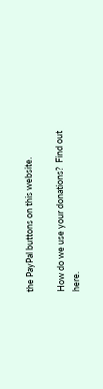the PayPal buttons on this website.

How do we use your donations?  Find out here.